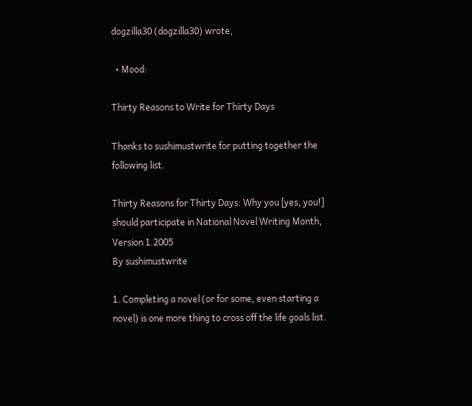dogzilla30 (dogzilla30) wrote,

  • Mood:

Thirty Reasons to Write for Thirty Days

Thanks to sushimustwrite for putting together the following list.

Thirty Reasons for Thirty Days: Why you [yes, you!] should participate in National Novel Writing Month, Version 1.2005
By sushimustwrite

1. Completing a novel (or for some, even starting a novel) is one more thing to cross off the life goals list.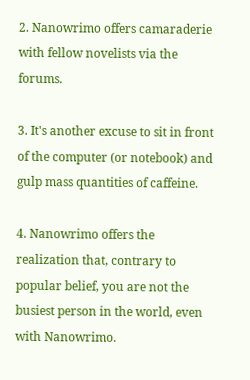2. Nanowrimo offers camaraderie with fellow novelists via the forums.

3. It's another excuse to sit in front of the computer (or notebook) and gulp mass quantities of caffeine.

4. Nanowrimo offers the realization that, contrary to popular belief, you are not the busiest person in the world, even with Nanowrimo.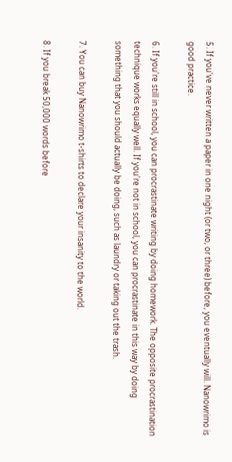5. If you've never written a paper in one night (or two, or three) before, you eventually will. Nanowrimo is good practice.

6. If you're still in school, you can procrastinate writing by doing homework. The opposite procrastination technique works equally well. If you're not in school, you can procrastinate in this way by doing something that you should actually be doing, such as laundry or taking out the trash.

7. You can buy Nanowrimo t-shirts to declare your insanity to the world.

8. If you break 50,000 words before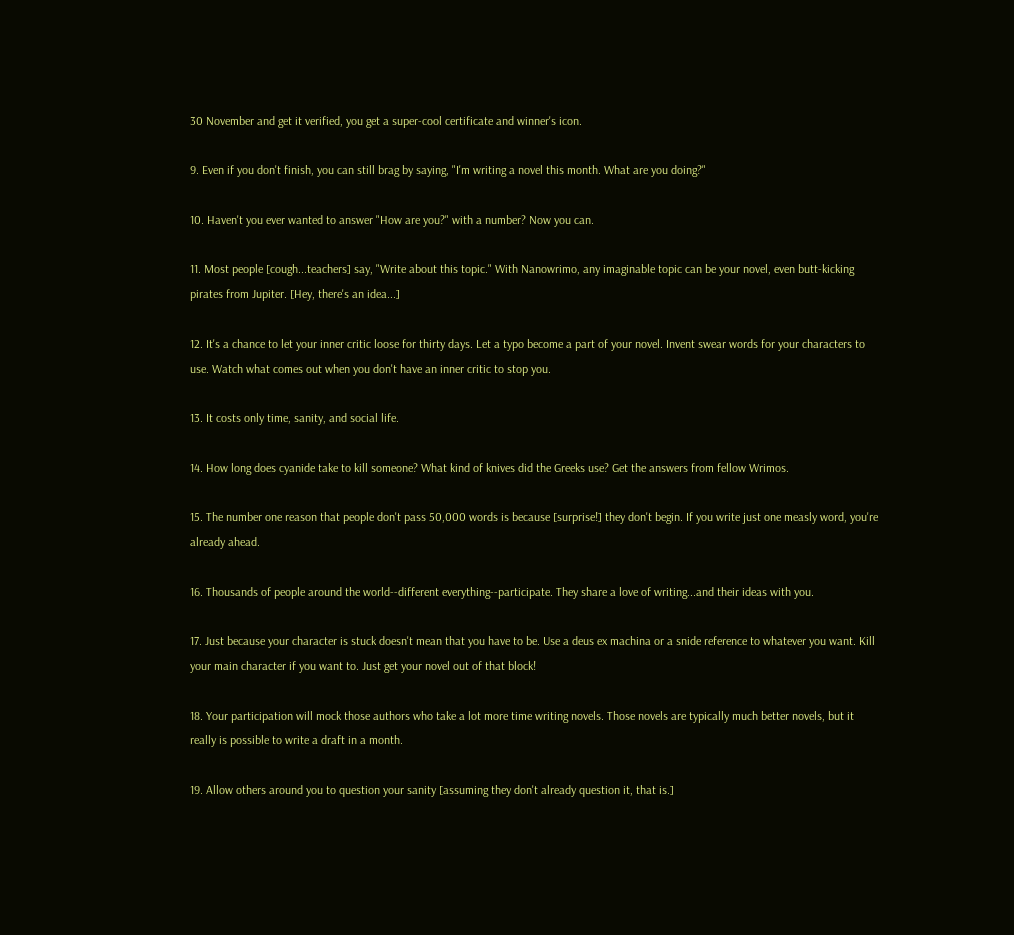30 November and get it verified, you get a super-cool certificate and winner's icon.

9. Even if you don't finish, you can still brag by saying, "I'm writing a novel this month. What are you doing?"

10. Haven't you ever wanted to answer "How are you?" with a number? Now you can.

11. Most people [cough...teachers] say, "Write about this topic." With Nanowrimo, any imaginable topic can be your novel, even butt-kicking pirates from Jupiter. [Hey, there's an idea...]

12. It's a chance to let your inner critic loose for thirty days. Let a typo become a part of your novel. Invent swear words for your characters to use. Watch what comes out when you don't have an inner critic to stop you.

13. It costs only time, sanity, and social life.

14. How long does cyanide take to kill someone? What kind of knives did the Greeks use? Get the answers from fellow Wrimos.

15. The number one reason that people don't pass 50,000 words is because [surprise!] they don't begin. If you write just one measly word, you're already ahead.

16. Thousands of people around the world--different everything--participate. They share a love of writing...and their ideas with you.

17. Just because your character is stuck doesn't mean that you have to be. Use a deus ex machina or a snide reference to whatever you want. Kill your main character if you want to. Just get your novel out of that block!

18. Your participation will mock those authors who take a lot more time writing novels. Those novels are typically much better novels, but it really is possible to write a draft in a month.

19. Allow others around you to question your sanity [assuming they don't already question it, that is.]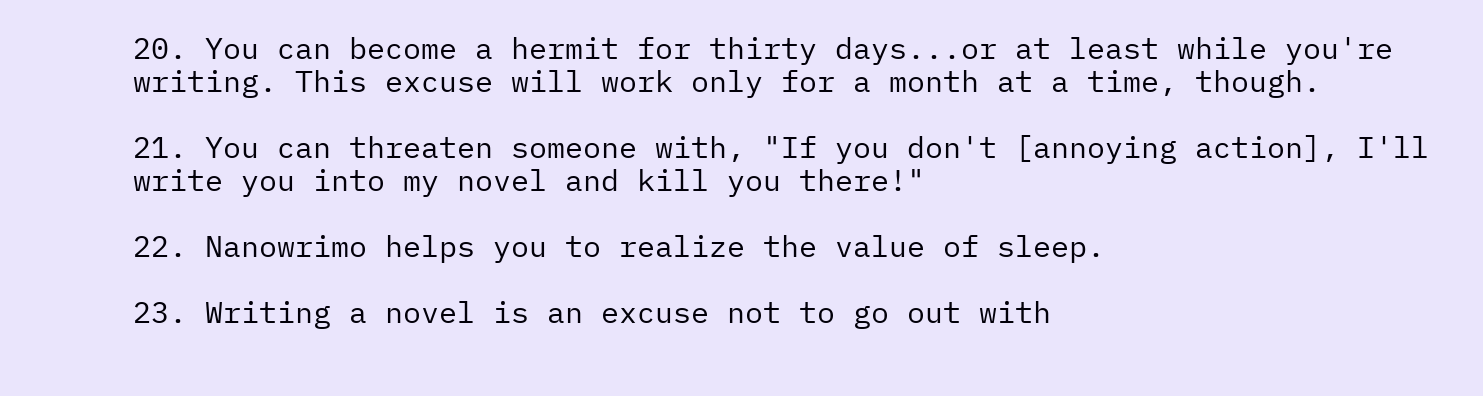20. You can become a hermit for thirty days...or at least while you're writing. This excuse will work only for a month at a time, though.

21. You can threaten someone with, "If you don't [annoying action], I'll write you into my novel and kill you there!"

22. Nanowrimo helps you to realize the value of sleep.

23. Writing a novel is an excuse not to go out with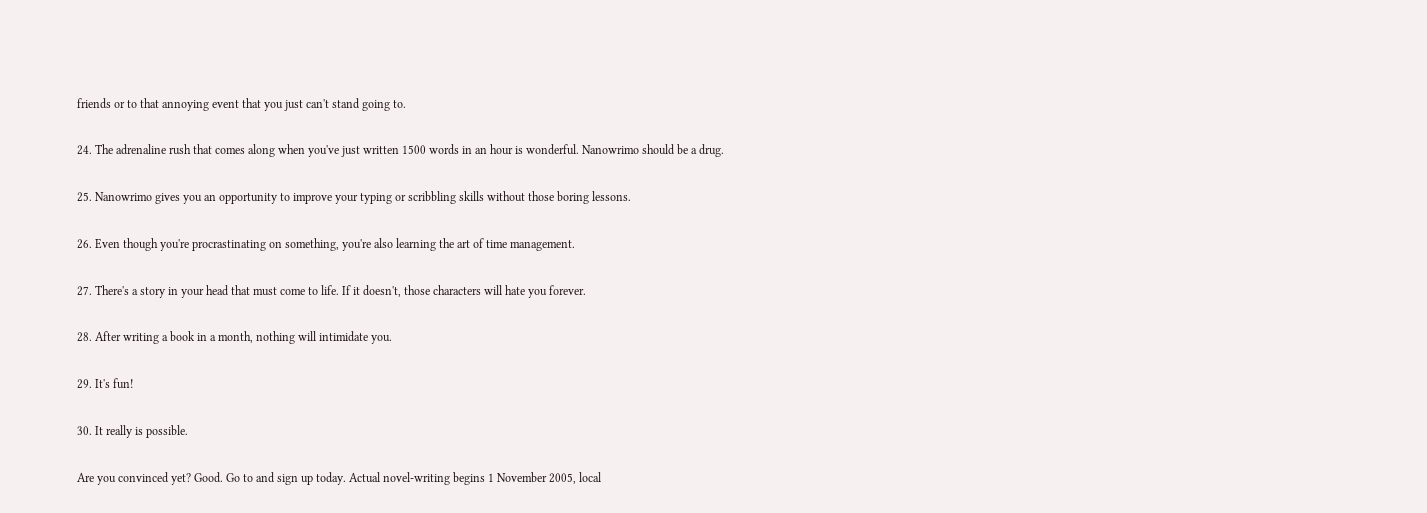friends or to that annoying event that you just can't stand going to.

24. The adrenaline rush that comes along when you've just written 1500 words in an hour is wonderful. Nanowrimo should be a drug.

25. Nanowrimo gives you an opportunity to improve your typing or scribbling skills without those boring lessons.

26. Even though you're procrastinating on something, you're also learning the art of time management.

27. There's a story in your head that must come to life. If it doesn't, those characters will hate you forever.

28. After writing a book in a month, nothing will intimidate you.

29. It's fun!

30. It really is possible.

Are you convinced yet? Good. Go to and sign up today. Actual novel-writing begins 1 November 2005, local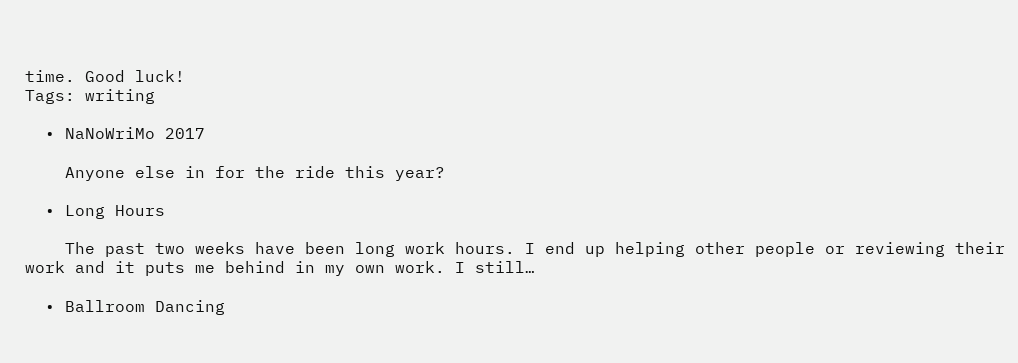time. Good luck!
Tags: writing

  • NaNoWriMo 2017

    Anyone else in for the ride this year?

  • Long Hours

    The past two weeks have been long work hours. I end up helping other people or reviewing their work and it puts me behind in my own work. I still…

  • Ballroom Dancing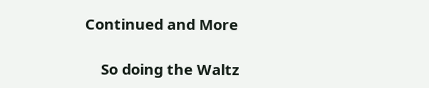Continued and More

    So doing the Waltz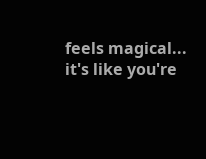feels magical... it's like you're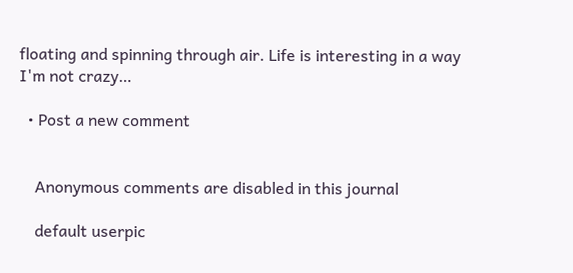floating and spinning through air. Life is interesting in a way I'm not crazy…

  • Post a new comment


    Anonymous comments are disabled in this journal

    default userpic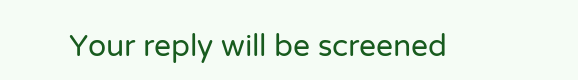Your reply will be screened